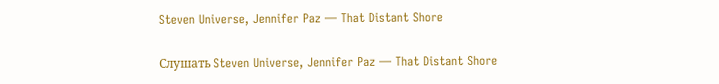Steven Universe, Jennifer Paz — That Distant Shore

Слушать Steven Universe, Jennifer Paz — That Distant Shore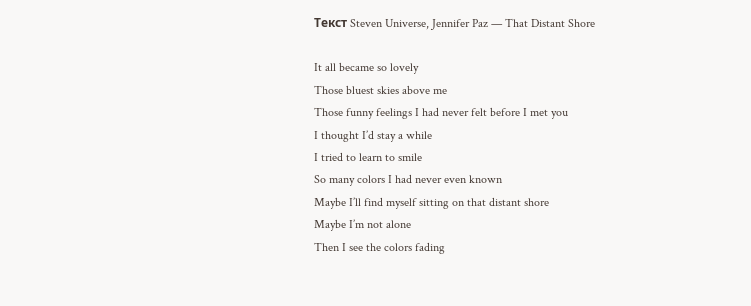Текст Steven Universe, Jennifer Paz — That Distant Shore

It all became so lovely
Those bluest skies above me
Those funny feelings I had never felt before I met you
I thought I’d stay a while
I tried to learn to smile
So many colors I had never even known
Maybe I’ll find myself sitting on that distant shore
Maybe I’m not alone
Then I see the colors fading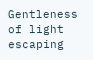Gentleness of light escaping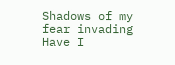Shadows of my fear invading
Have I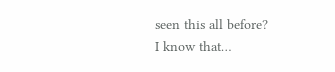seen this all before?
I know that…